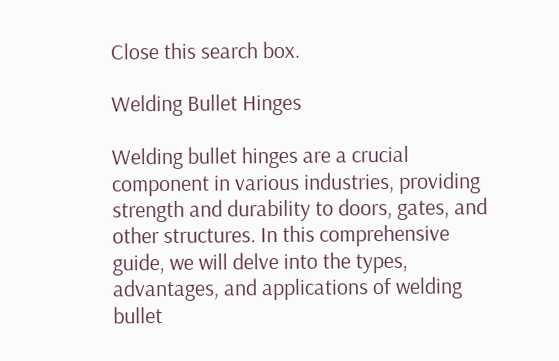Close this search box.

Welding Bullet Hinges

Welding bullet hinges are a crucial component in various industries, providing strength and durability to doors, gates, and other structures. In this comprehensive guide, we will delve into the types, advantages, and applications of welding bullet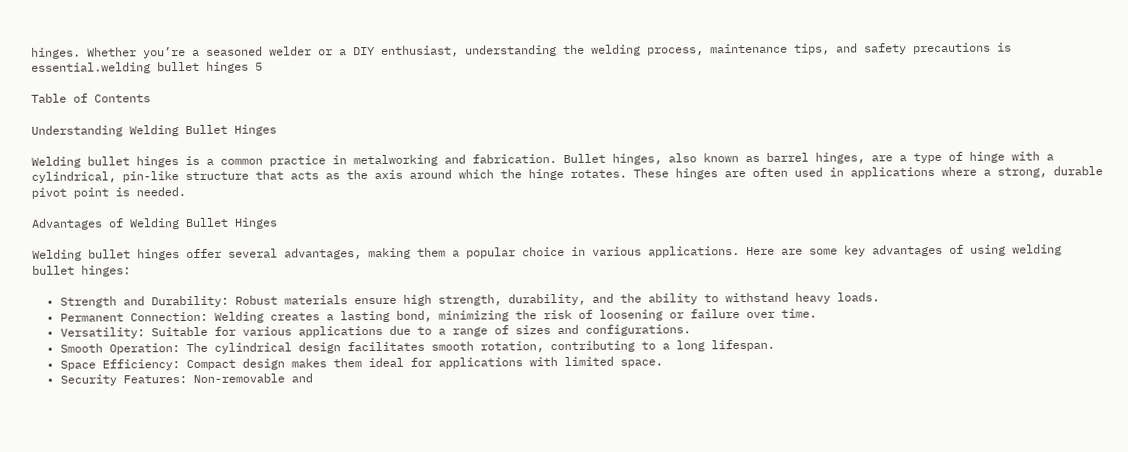hinges. Whether you’re a seasoned welder or a DIY enthusiast, understanding the welding process, maintenance tips, and safety precautions is essential.welding bullet hinges 5

Table of Contents

Understanding Welding Bullet Hinges

Welding bullet hinges is a common practice in metalworking and fabrication. Bullet hinges, also known as barrel hinges, are a type of hinge with a cylindrical, pin-like structure that acts as the axis around which the hinge rotates. These hinges are often used in applications where a strong, durable pivot point is needed.

Advantages of Welding Bullet Hinges

Welding bullet hinges offer several advantages, making them a popular choice in various applications. Here are some key advantages of using welding bullet hinges:

  • Strength and Durability: Robust materials ensure high strength, durability, and the ability to withstand heavy loads.
  • Permanent Connection: Welding creates a lasting bond, minimizing the risk of loosening or failure over time.
  • Versatility: Suitable for various applications due to a range of sizes and configurations.
  • Smooth Operation: The cylindrical design facilitates smooth rotation, contributing to a long lifespan.
  • Space Efficiency: Compact design makes them ideal for applications with limited space.
  • Security Features: Non-removable and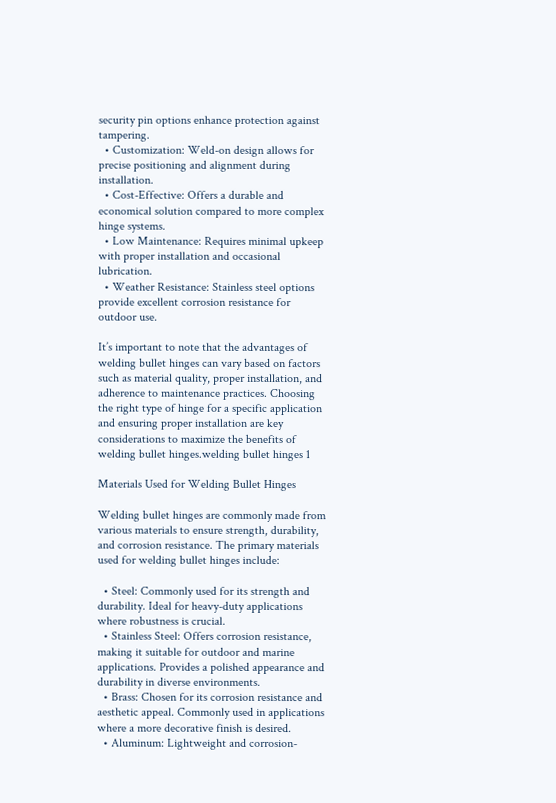security pin options enhance protection against tampering.
  • Customization: Weld-on design allows for precise positioning and alignment during installation.
  • Cost-Effective: Offers a durable and economical solution compared to more complex hinge systems.
  • Low Maintenance: Requires minimal upkeep with proper installation and occasional lubrication.
  • Weather Resistance: Stainless steel options provide excellent corrosion resistance for outdoor use.

It’s important to note that the advantages of welding bullet hinges can vary based on factors such as material quality, proper installation, and adherence to maintenance practices. Choosing the right type of hinge for a specific application and ensuring proper installation are key considerations to maximize the benefits of welding bullet hinges.welding bullet hinges 1

Materials Used for Welding Bullet Hinges

Welding bullet hinges are commonly made from various materials to ensure strength, durability, and corrosion resistance. The primary materials used for welding bullet hinges include:

  • Steel: Commonly used for its strength and durability. Ideal for heavy-duty applications where robustness is crucial.
  • Stainless Steel: Offers corrosion resistance, making it suitable for outdoor and marine applications. Provides a polished appearance and durability in diverse environments.
  • Brass: Chosen for its corrosion resistance and aesthetic appeal. Commonly used in applications where a more decorative finish is desired.
  • Aluminum: Lightweight and corrosion-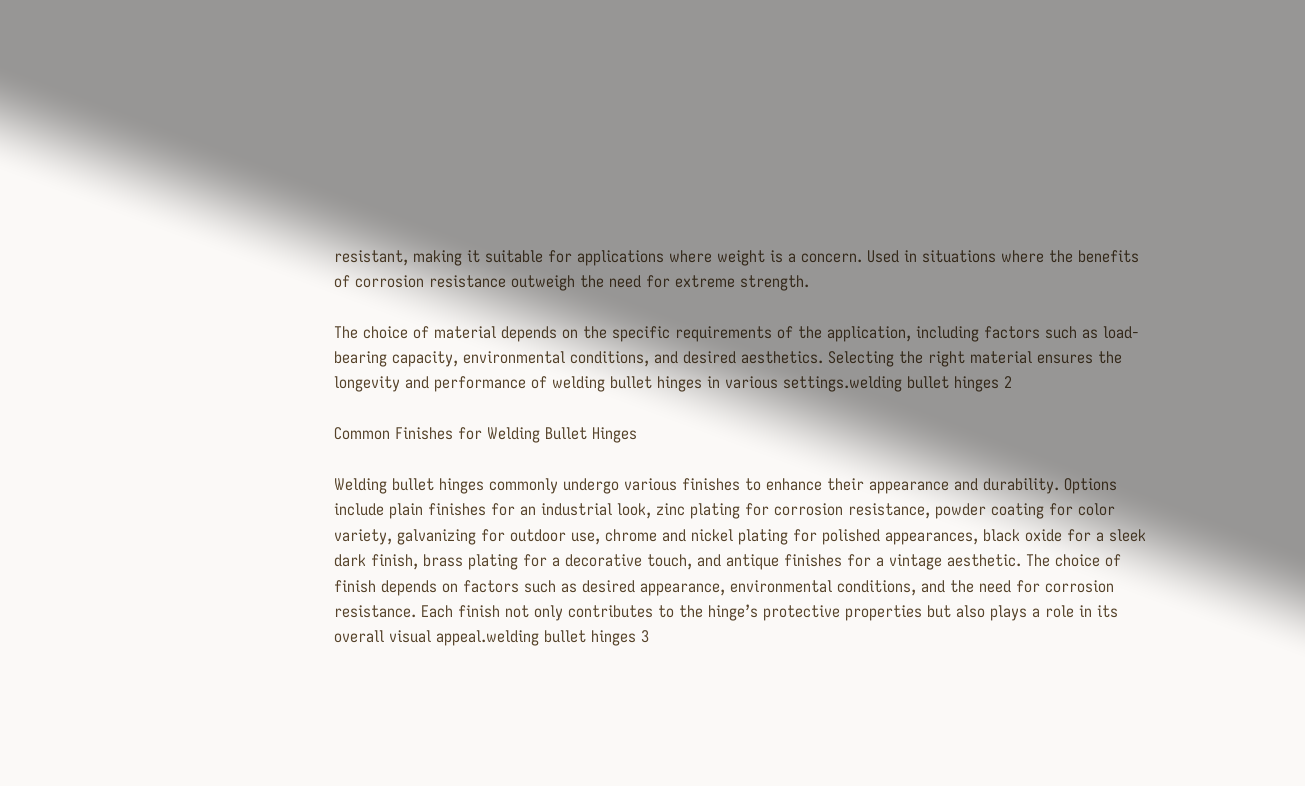resistant, making it suitable for applications where weight is a concern. Used in situations where the benefits of corrosion resistance outweigh the need for extreme strength.

The choice of material depends on the specific requirements of the application, including factors such as load-bearing capacity, environmental conditions, and desired aesthetics. Selecting the right material ensures the longevity and performance of welding bullet hinges in various settings.welding bullet hinges 2

Common Finishes for Welding Bullet Hinges

Welding bullet hinges commonly undergo various finishes to enhance their appearance and durability. Options include plain finishes for an industrial look, zinc plating for corrosion resistance, powder coating for color variety, galvanizing for outdoor use, chrome and nickel plating for polished appearances, black oxide for a sleek dark finish, brass plating for a decorative touch, and antique finishes for a vintage aesthetic. The choice of finish depends on factors such as desired appearance, environmental conditions, and the need for corrosion resistance. Each finish not only contributes to the hinge’s protective properties but also plays a role in its overall visual appeal.welding bullet hinges 3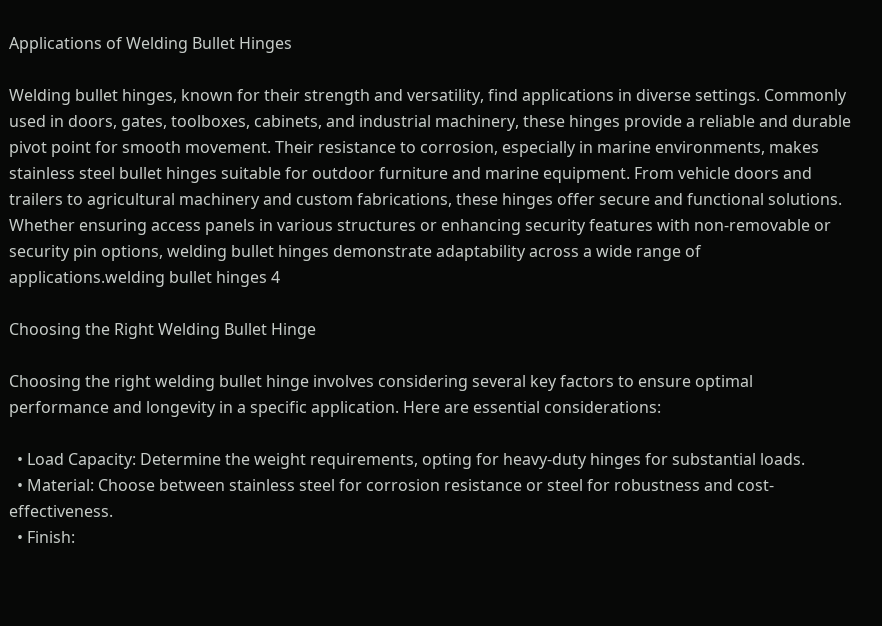Applications of Welding Bullet Hinges

Welding bullet hinges, known for their strength and versatility, find applications in diverse settings. Commonly used in doors, gates, toolboxes, cabinets, and industrial machinery, these hinges provide a reliable and durable pivot point for smooth movement. Their resistance to corrosion, especially in marine environments, makes stainless steel bullet hinges suitable for outdoor furniture and marine equipment. From vehicle doors and trailers to agricultural machinery and custom fabrications, these hinges offer secure and functional solutions. Whether ensuring access panels in various structures or enhancing security features with non-removable or security pin options, welding bullet hinges demonstrate adaptability across a wide range of applications.welding bullet hinges 4

Choosing the Right Welding Bullet Hinge

Choosing the right welding bullet hinge involves considering several key factors to ensure optimal performance and longevity in a specific application. Here are essential considerations:

  • Load Capacity: Determine the weight requirements, opting for heavy-duty hinges for substantial loads.
  • Material: Choose between stainless steel for corrosion resistance or steel for robustness and cost-effectiveness.
  • Finish: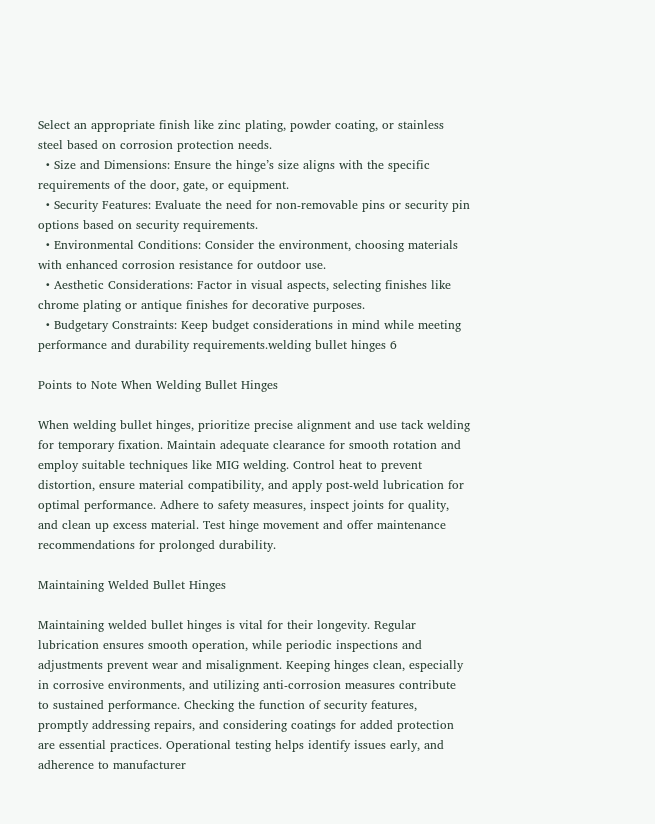Select an appropriate finish like zinc plating, powder coating, or stainless steel based on corrosion protection needs.
  • Size and Dimensions: Ensure the hinge’s size aligns with the specific requirements of the door, gate, or equipment.
  • Security Features: Evaluate the need for non-removable pins or security pin options based on security requirements.
  • Environmental Conditions: Consider the environment, choosing materials with enhanced corrosion resistance for outdoor use.
  • Aesthetic Considerations: Factor in visual aspects, selecting finishes like chrome plating or antique finishes for decorative purposes.
  • Budgetary Constraints: Keep budget considerations in mind while meeting performance and durability requirements.welding bullet hinges 6

Points to Note When Welding Bullet Hinges

When welding bullet hinges, prioritize precise alignment and use tack welding for temporary fixation. Maintain adequate clearance for smooth rotation and employ suitable techniques like MIG welding. Control heat to prevent distortion, ensure material compatibility, and apply post-weld lubrication for optimal performance. Adhere to safety measures, inspect joints for quality, and clean up excess material. Test hinge movement and offer maintenance recommendations for prolonged durability.

Maintaining Welded Bullet Hinges

Maintaining welded bullet hinges is vital for their longevity. Regular lubrication ensures smooth operation, while periodic inspections and adjustments prevent wear and misalignment. Keeping hinges clean, especially in corrosive environments, and utilizing anti-corrosion measures contribute to sustained performance. Checking the function of security features, promptly addressing repairs, and considering coatings for added protection are essential practices. Operational testing helps identify issues early, and adherence to manufacturer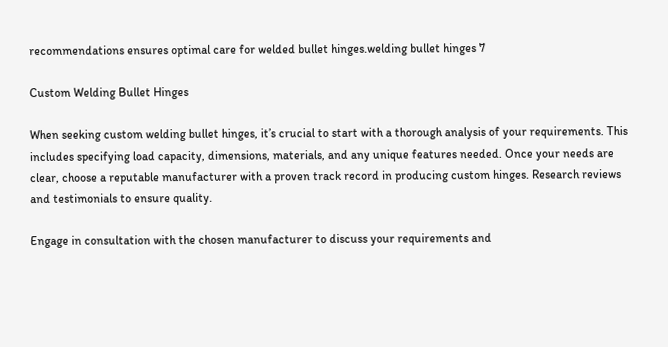recommendations ensures optimal care for welded bullet hinges.welding bullet hinges 7

Custom Welding Bullet Hinges

When seeking custom welding bullet hinges, it’s crucial to start with a thorough analysis of your requirements. This includes specifying load capacity, dimensions, materials, and any unique features needed. Once your needs are clear, choose a reputable manufacturer with a proven track record in producing custom hinges. Research reviews and testimonials to ensure quality.

Engage in consultation with the chosen manufacturer to discuss your requirements and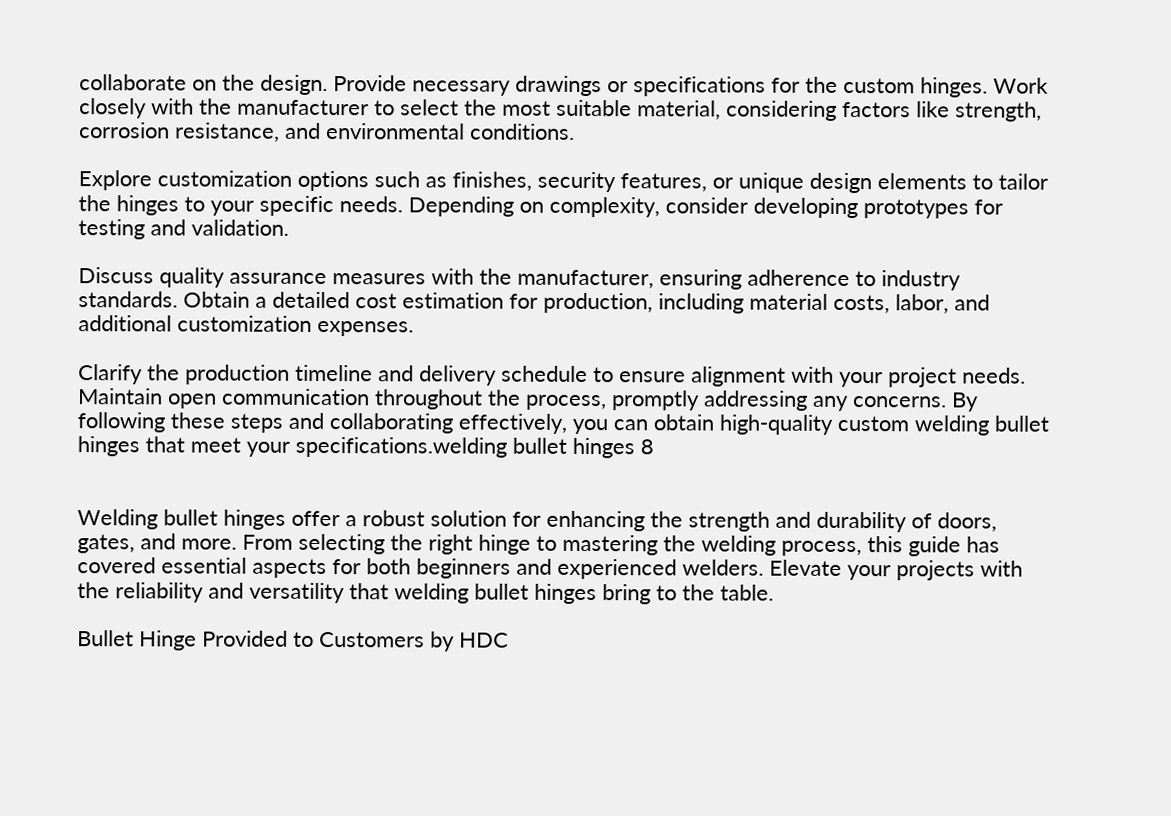collaborate on the design. Provide necessary drawings or specifications for the custom hinges. Work closely with the manufacturer to select the most suitable material, considering factors like strength, corrosion resistance, and environmental conditions.

Explore customization options such as finishes, security features, or unique design elements to tailor the hinges to your specific needs. Depending on complexity, consider developing prototypes for testing and validation.

Discuss quality assurance measures with the manufacturer, ensuring adherence to industry standards. Obtain a detailed cost estimation for production, including material costs, labor, and additional customization expenses.

Clarify the production timeline and delivery schedule to ensure alignment with your project needs. Maintain open communication throughout the process, promptly addressing any concerns. By following these steps and collaborating effectively, you can obtain high-quality custom welding bullet hinges that meet your specifications.welding bullet hinges 8


Welding bullet hinges offer a robust solution for enhancing the strength and durability of doors, gates, and more. From selecting the right hinge to mastering the welding process, this guide has covered essential aspects for both beginners and experienced welders. Elevate your projects with the reliability and versatility that welding bullet hinges bring to the table.

Bullet Hinge Provided to Customers by HDC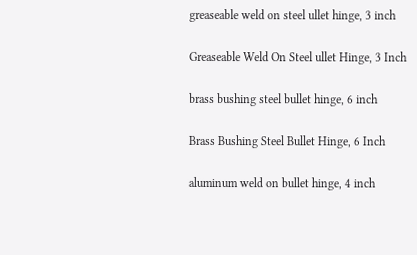greaseable weld on steel ullet hinge, 3 inch

Greaseable Weld On Steel ullet Hinge, 3 Inch

brass bushing steel bullet hinge, 6 inch

Brass Bushing Steel Bullet Hinge, 6 Inch

aluminum weld on bullet hinge, 4 inch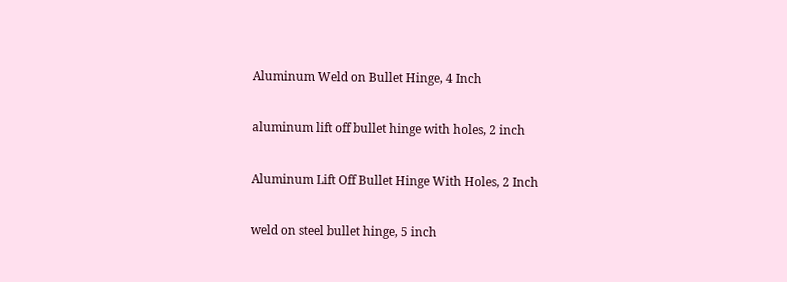Aluminum Weld on Bullet Hinge, 4 Inch

aluminum lift off bullet hinge with holes, 2 inch

Aluminum Lift Off Bullet Hinge With Holes, 2 Inch

weld on steel bullet hinge, 5 inch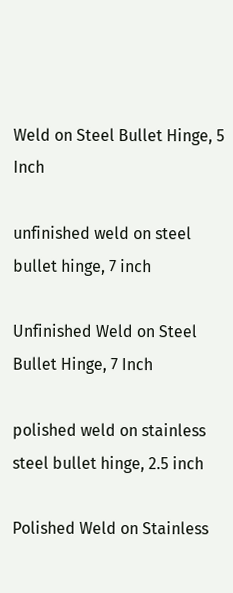Weld on Steel Bullet Hinge, 5 Inch

unfinished weld on steel bullet hinge, 7 inch

Unfinished Weld on Steel Bullet Hinge, 7 Inch

polished weld on stainless steel bullet hinge, 2.5 inch

Polished Weld on Stainless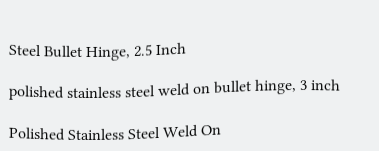Steel Bullet Hinge, 2.5 Inch

polished stainless steel weld on bullet hinge, 3 inch

Polished Stainless Steel Weld On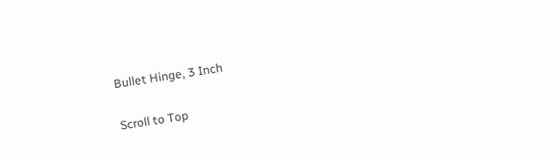Bullet Hinge, 3 Inch

Scroll to Top